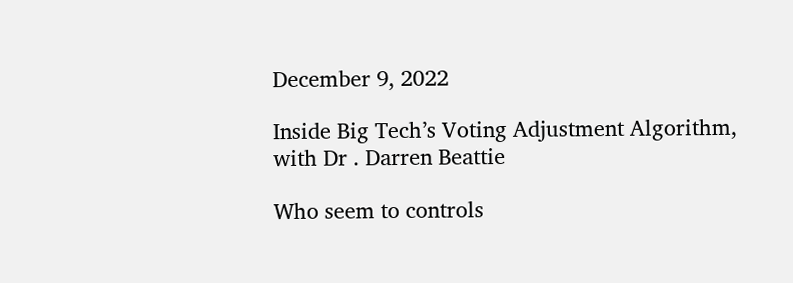December 9, 2022

Inside Big Tech’s Voting Adjustment Algorithm, with Dr . Darren Beattie

Who seem to controls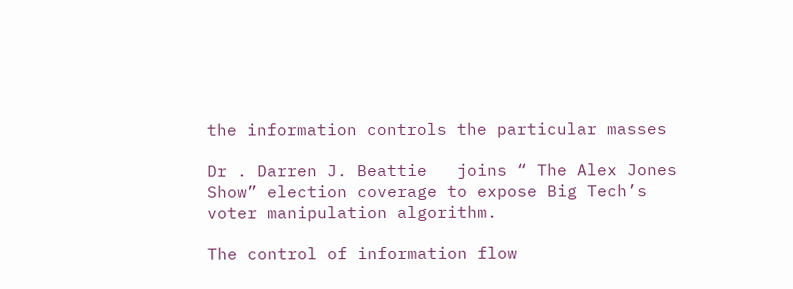the information controls the particular masses

Dr . Darren J. Beattie   joins “ The Alex Jones Show” election coverage to expose Big Tech’s voter manipulation algorithm.

The control of information flow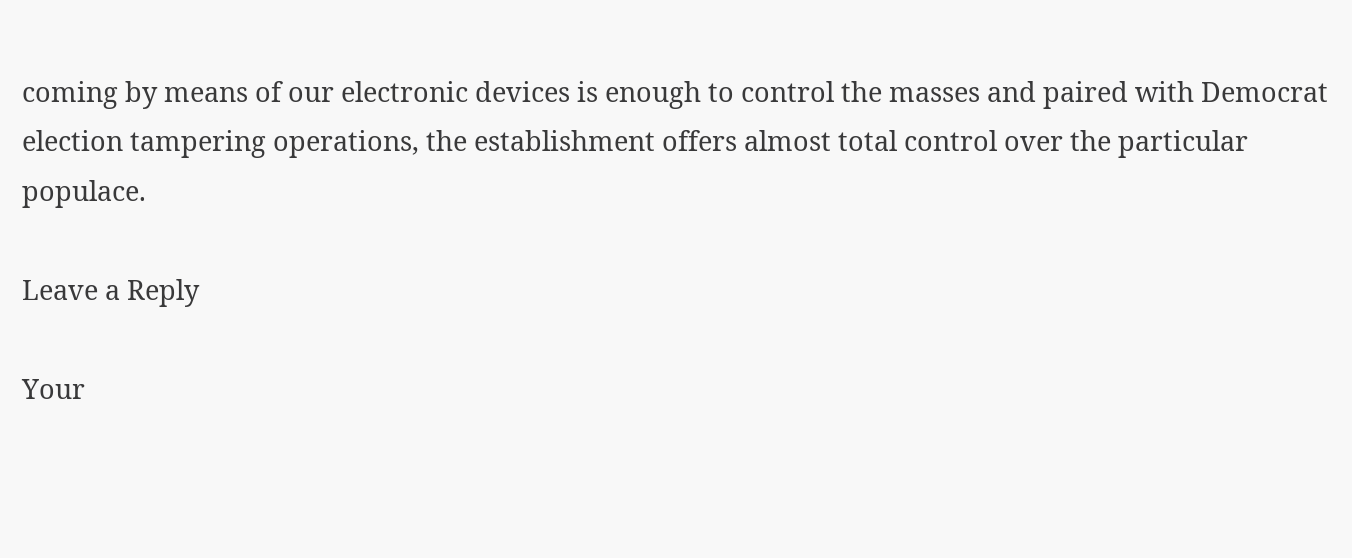coming by means of our electronic devices is enough to control the masses and paired with Democrat election tampering operations, the establishment offers almost total control over the particular populace.

Leave a Reply

Your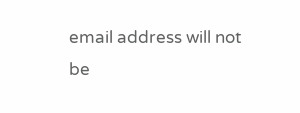email address will not be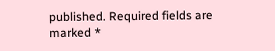published. Required fields are marked *